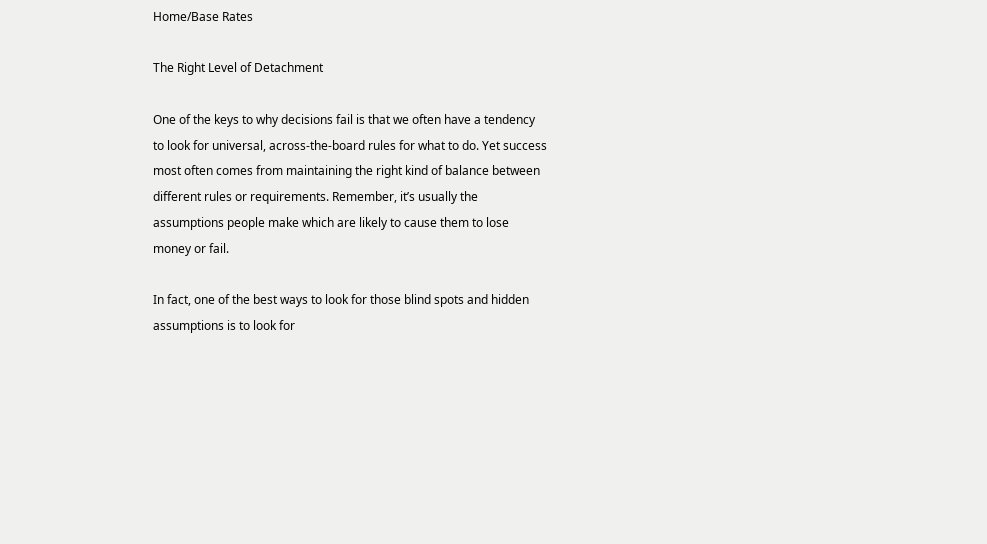Home/Base Rates

The Right Level of Detachment

One of the keys to why decisions fail is that we often have a tendency to look for universal, across-the-board rules for what to do. Yet success most often comes from maintaining the right kind of balance between different rules or requirements. Remember, it’s usually the assumptions people make which are likely to cause them to lose money or fail.

In fact, one of the best ways to look for those blind spots and hidden assumptions is to look for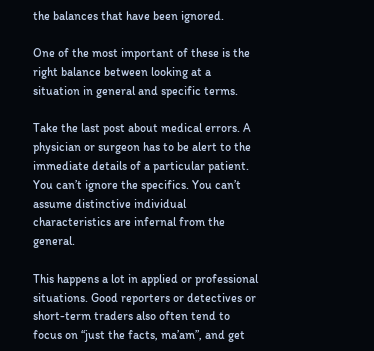the balances that have been ignored.

One of the most important of these is the right balance between looking at a situation in general and specific terms.

Take the last post about medical errors. A physician or surgeon has to be alert to the immediate details of a particular patient. You can’t ignore the specifics. You can’t assume distinctive individual characteristics are infernal from the general.

This happens a lot in applied or professional situations. Good reporters or detectives or  short-term traders also often tend to focus on “just the facts, ma’am”, and get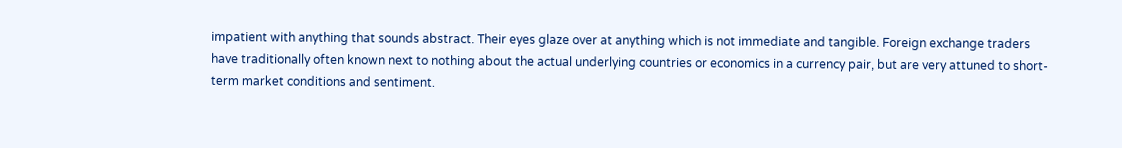impatient with anything that sounds abstract. Their eyes glaze over at anything which is not immediate and tangible. Foreign exchange traders have traditionally often known next to nothing about the actual underlying countries or economics in a currency pair, but are very attuned to short-term market conditions and sentiment.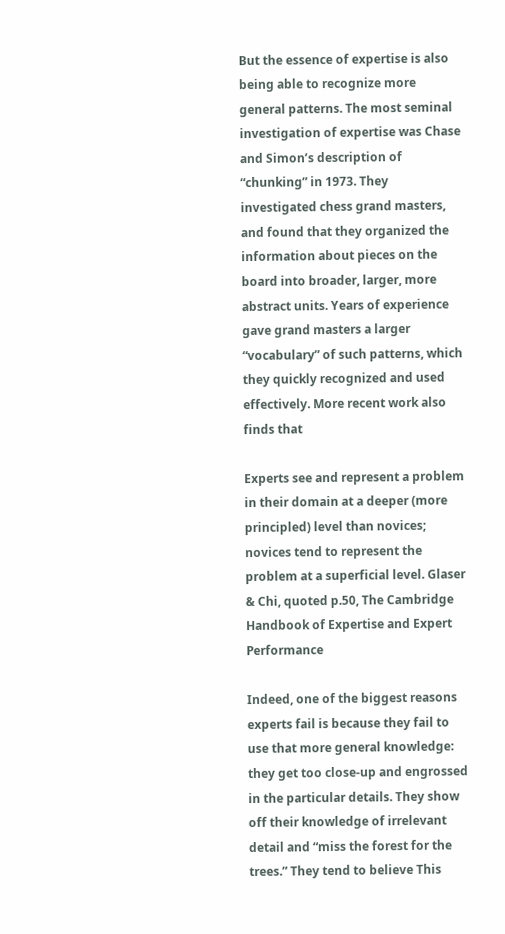But the essence of expertise is also being able to recognize more general patterns. The most seminal investigation of expertise was Chase and Simon’s description of “chunking” in 1973. They investigated chess grand masters, and found that they organized the information about pieces on the board into broader, larger, more abstract units. Years of experience gave grand masters a larger “vocabulary” of such patterns, which they quickly recognized and used effectively. More recent work also finds that

Experts see and represent a problem in their domain at a deeper (more principled) level than novices; novices tend to represent the problem at a superficial level. Glaser & Chi, quoted p.50, The Cambridge Handbook of Expertise and Expert Performance

Indeed, one of the biggest reasons experts fail is because they fail to use that more general knowledge: they get too close-up and engrossed in the particular details. They show off their knowledge of irrelevant detail and “miss the forest for the trees.” They tend to believe This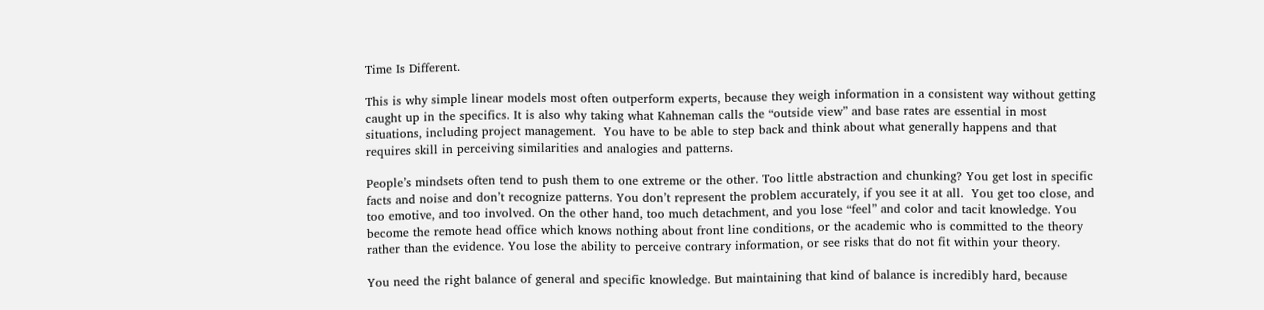Time Is Different.

This is why simple linear models most often outperform experts, because they weigh information in a consistent way without getting caught up in the specifics. It is also why taking what Kahneman calls the “outside view” and base rates are essential in most situations, including project management.  You have to be able to step back and think about what generally happens and that requires skill in perceiving similarities and analogies and patterns.

People’s mindsets often tend to push them to one extreme or the other. Too little abstraction and chunking? You get lost in specific facts and noise and don’t recognize patterns. You don’t represent the problem accurately, if you see it at all.  You get too close, and too emotive, and too involved. On the other hand, too much detachment, and you lose “feel” and color and tacit knowledge. You become the remote head office which knows nothing about front line conditions, or the academic who is committed to the theory rather than the evidence. You lose the ability to perceive contrary information, or see risks that do not fit within your theory.

You need the right balance of general and specific knowledge. But maintaining that kind of balance is incredibly hard, because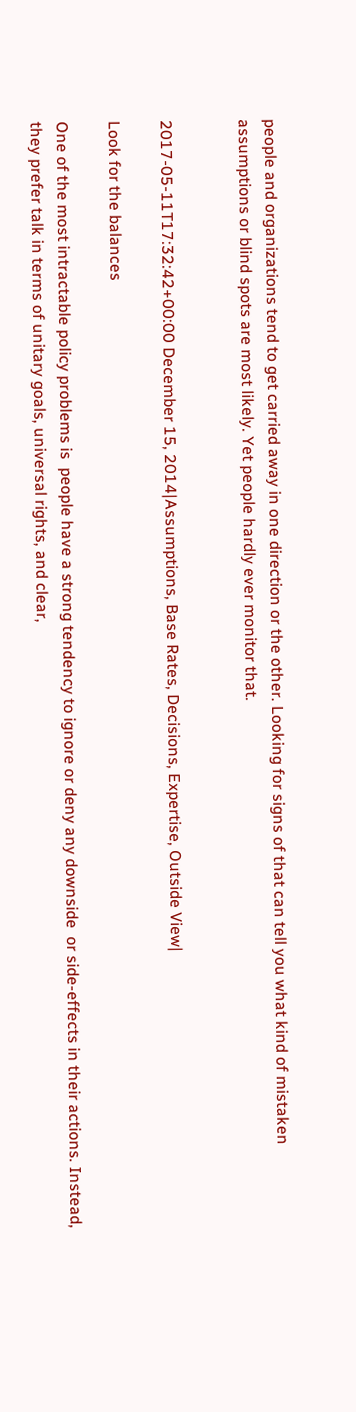people and organizations tend to get carried away in one direction or the other. Looking for signs of that can tell you what kind of mistaken assumptions or blind spots are most likely. Yet people hardly ever monitor that.


2017-05-11T17:32:42+00:00 December 15, 2014|Assumptions, Base Rates, Decisions, Expertise, Outside View|

Look for the balances

One of the most intractable policy problems is  people have a strong tendency to ignore or deny any downside  or side-effects in their actions. Instead, they prefer talk in terms of unitary goals, universal rights, and clear,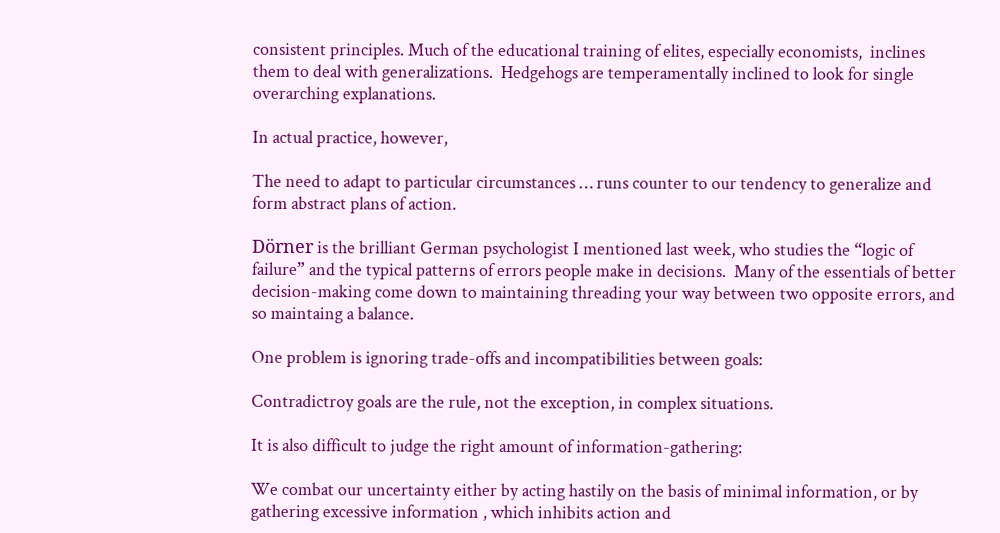consistent principles. Much of the educational training of elites, especially economists,  inclines them to deal with generalizations.  Hedgehogs are temperamentally inclined to look for single overarching explanations.

In actual practice, however,

The need to adapt to particular circumstances … runs counter to our tendency to generalize and form abstract plans of action.

Dörner is the brilliant German psychologist I mentioned last week, who studies the “logic of failure” and the typical patterns of errors people make in decisions.  Many of the essentials of better decision-making come down to maintaining threading your way between two opposite errors, and so maintaing a balance.

One problem is ignoring trade-offs and incompatibilities between goals:

Contradictroy goals are the rule, not the exception, in complex situations.

It is also difficult to judge the right amount of information-gathering:

We combat our uncertainty either by acting hastily on the basis of minimal information, or by gathering excessive information , which inhibits action and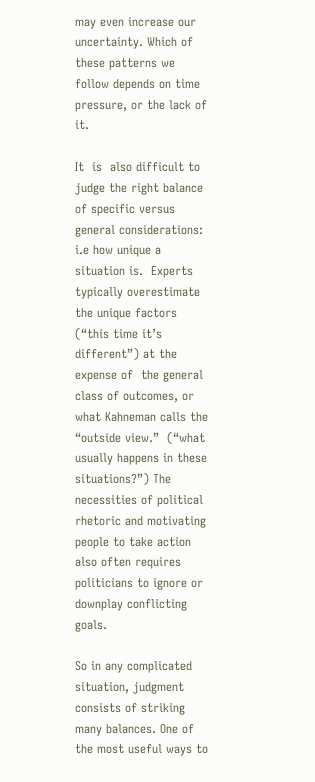may even increase our uncertainty. Which of these patterns we follow depends on time pressure, or the lack of it.

It  is  also difficult to judge the right balance of specific versus general considerations: i.e how unique a situation is.  Experts typically overestimate the unique factors (“this time it’s different”) at the expense of  the general class of outcomes, or what Kahneman calls the “outside view.”  (“what usually happens in these situations?”) The necessities of political rhetoric and motivating people to take action also often requires politicians to ignore or downplay conflicting goals.

So in any complicated situation, judgment consists of striking many balances. One of the most useful ways to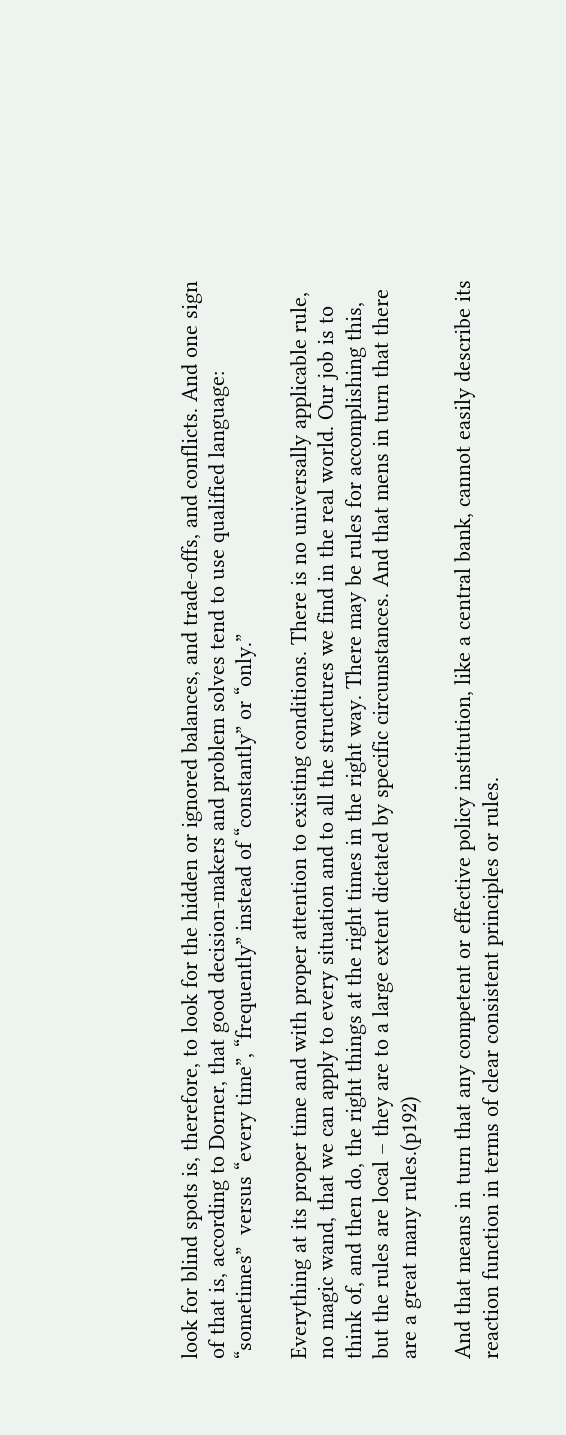look for blind spots is, therefore, to look for the hidden or ignored balances, and trade-offs, and conflicts. And one sign of that is, according to Dorner, that good decision-makers and problem solves tend to use qualified language: “sometimes”  versus “every time”, “frequently” instead of “constantly” or “only.”

Everything at its proper time and with proper attention to existing conditions. There is no universally applicable rule, no magic wand, that we can apply to every situation and to all the structures we find in the real world. Our job is to think of, and then do, the right things at the right times in the right way. There may be rules for accomplishing this, but the rules are local – they are to a large extent dictated by specific circumstances. And that mens in turn that there are a great many rules.(p192)

And that means in turn that any competent or effective policy institution, like a central bank, cannot easily describe its reaction function in terms of clear consistent principles or rules.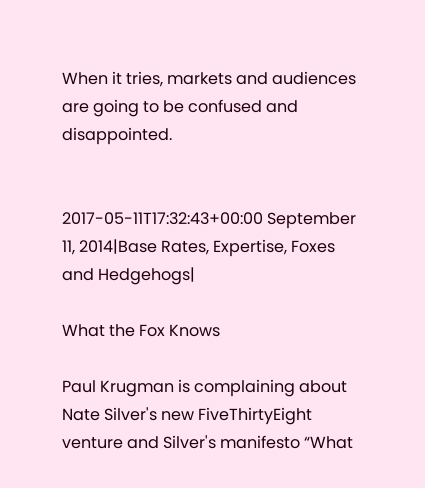When it tries, markets and audiences are going to be confused and disappointed.


2017-05-11T17:32:43+00:00 September 11, 2014|Base Rates, Expertise, Foxes and Hedgehogs|

What the Fox Knows

Paul Krugman is complaining about Nate Silver's new FiveThirtyEight venture and Silver's manifesto “What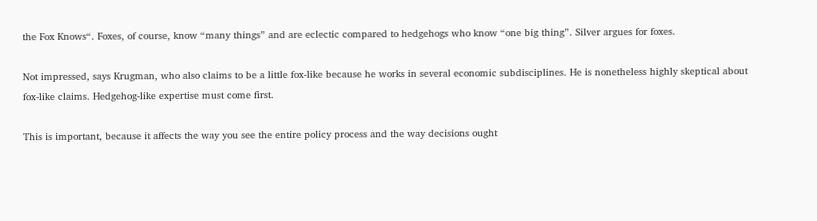the Fox Knows“. Foxes, of course, know “many things” and are eclectic compared to hedgehogs who know “one big thing”. Silver argues for foxes.

Not impressed, says Krugman, who also claims to be a little fox-like because he works in several economic subdisciplines. He is nonetheless highly skeptical about fox-like claims. Hedgehog-like expertise must come first.

This is important, because it affects the way you see the entire policy process and the way decisions ought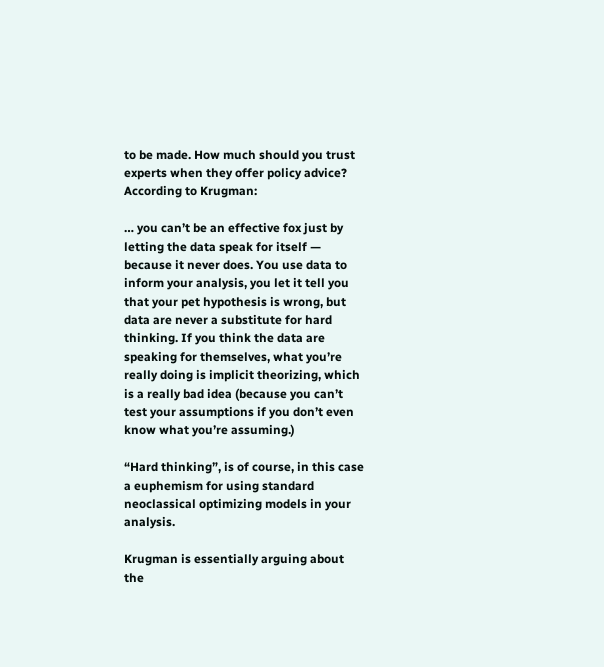to be made. How much should you trust experts when they offer policy advice? According to Krugman:

… you can’t be an effective fox just by letting the data speak for itself — because it never does. You use data to inform your analysis, you let it tell you that your pet hypothesis is wrong, but data are never a substitute for hard thinking. If you think the data are speaking for themselves, what you’re really doing is implicit theorizing, which is a really bad idea (because you can’t test your assumptions if you don’t even know what you’re assuming.)

“Hard thinking”, is of course, in this case a euphemism for using standard neoclassical optimizing models in your analysis.

Krugman is essentially arguing about the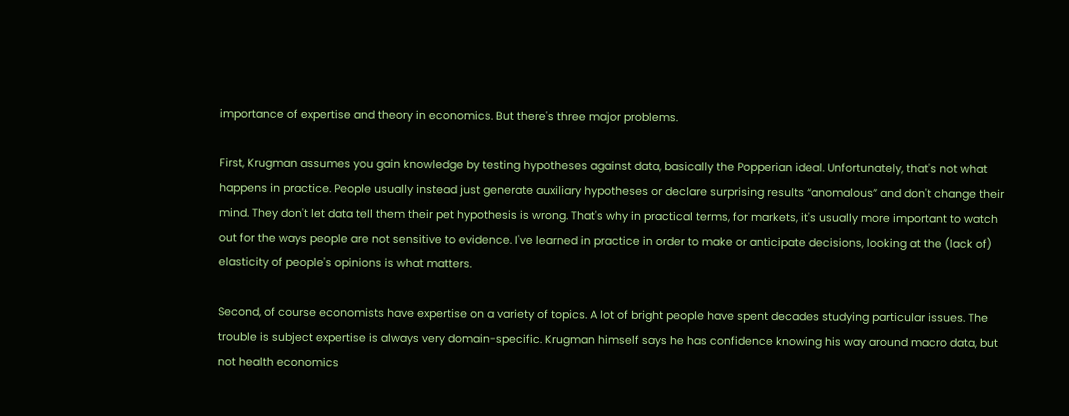importance of expertise and theory in economics. But there's three major problems.

First, Krugman assumes you gain knowledge by testing hypotheses against data, basically the Popperian ideal. Unfortunately, that's not what happens in practice. People usually instead just generate auxiliary hypotheses or declare surprising results “anomalous” and don't change their mind. They don't let data tell them their pet hypothesis is wrong. That's why in practical terms, for markets, it's usually more important to watch out for the ways people are not sensitive to evidence. I've learned in practice in order to make or anticipate decisions, looking at the (lack of) elasticity of people's opinions is what matters.

Second, of course economists have expertise on a variety of topics. A lot of bright people have spent decades studying particular issues. The trouble is subject expertise is always very domain-specific. Krugman himself says he has confidence knowing his way around macro data, but not health economics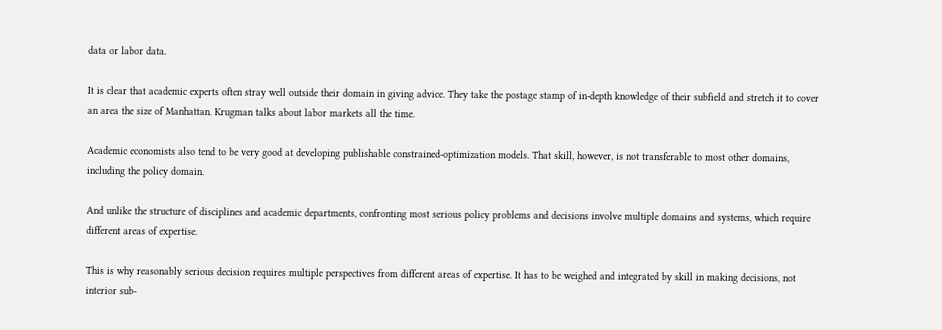data or labor data.

It is clear that academic experts often stray well outside their domain in giving advice. They take the postage stamp of in-depth knowledge of their subfield and stretch it to cover an area the size of Manhattan. Krugman talks about labor markets all the time.

Academic economists also tend to be very good at developing publishable constrained-optimization models. That skill, however, is not transferable to most other domains, including the policy domain.

And unlike the structure of disciplines and academic departments, confronting most serious policy problems and decisions involve multiple domains and systems, which require different areas of expertise.

This is why reasonably serious decision requires multiple perspectives from different areas of expertise. It has to be weighed and integrated by skill in making decisions, not interior sub-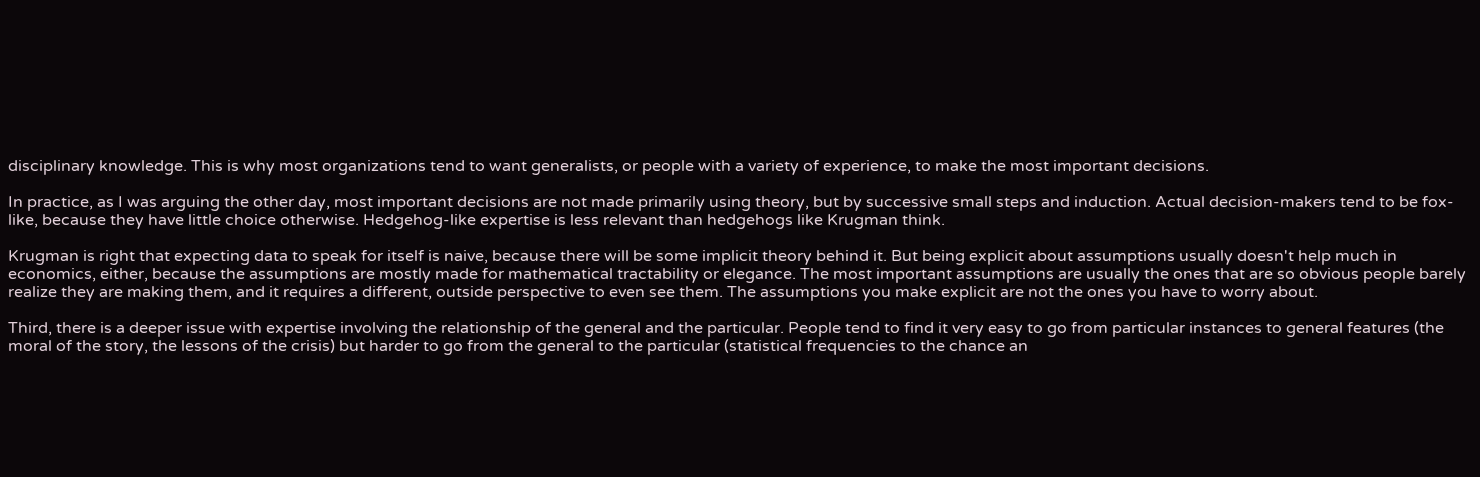disciplinary knowledge. This is why most organizations tend to want generalists, or people with a variety of experience, to make the most important decisions.

In practice, as I was arguing the other day, most important decisions are not made primarily using theory, but by successive small steps and induction. Actual decision-makers tend to be fox-like, because they have little choice otherwise. Hedgehog-like expertise is less relevant than hedgehogs like Krugman think.

Krugman is right that expecting data to speak for itself is naive, because there will be some implicit theory behind it. But being explicit about assumptions usually doesn't help much in economics, either, because the assumptions are mostly made for mathematical tractability or elegance. The most important assumptions are usually the ones that are so obvious people barely realize they are making them, and it requires a different, outside perspective to even see them. The assumptions you make explicit are not the ones you have to worry about.

Third, there is a deeper issue with expertise involving the relationship of the general and the particular. People tend to find it very easy to go from particular instances to general features (the moral of the story, the lessons of the crisis) but harder to go from the general to the particular (statistical frequencies to the chance an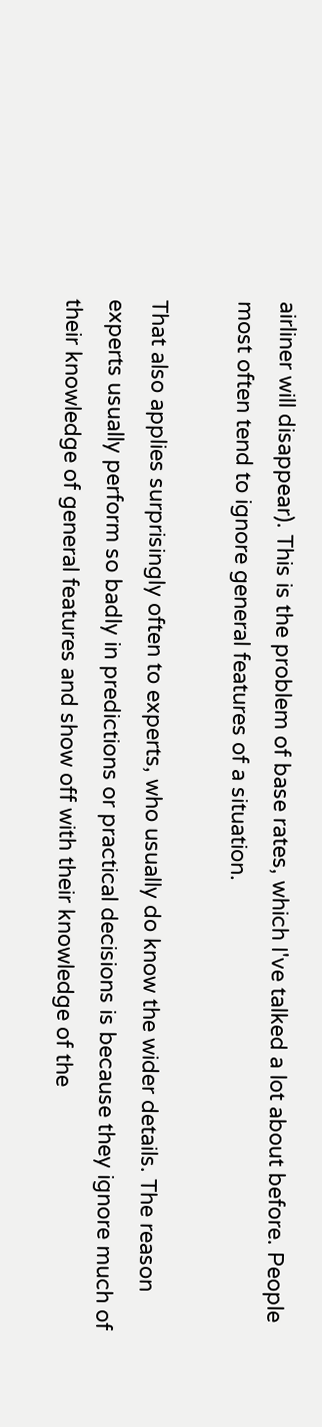airliner will disappear). This is the problem of base rates, which I've talked a lot about before. People most often tend to ignore general features of a situation.

That also applies surprisingly often to experts, who usually do know the wider details. The reason experts usually perform so badly in predictions or practical decisions is because they ignore much of their knowledge of general features and show off with their knowledge of the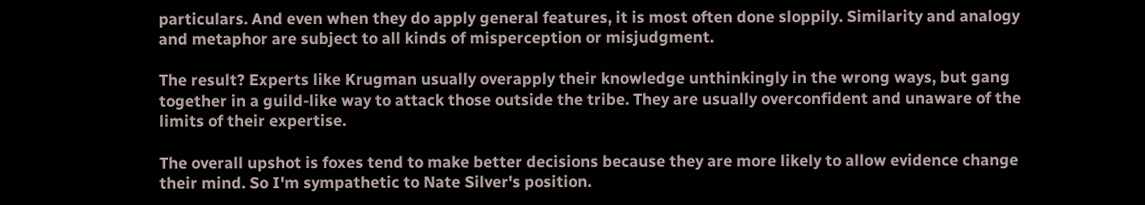particulars. And even when they do apply general features, it is most often done sloppily. Similarity and analogy and metaphor are subject to all kinds of misperception or misjudgment.

The result? Experts like Krugman usually overapply their knowledge unthinkingly in the wrong ways, but gang together in a guild-like way to attack those outside the tribe. They are usually overconfident and unaware of the limits of their expertise.

The overall upshot is foxes tend to make better decisions because they are more likely to allow evidence change their mind. So I'm sympathetic to Nate Silver's position.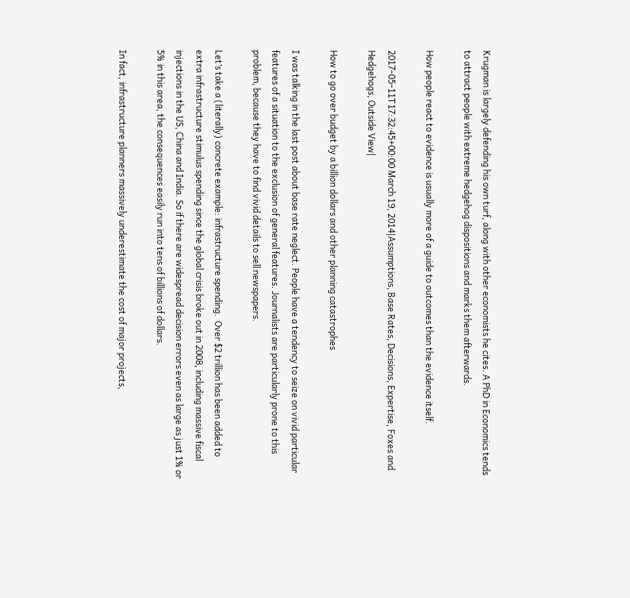Krugman is largely defending his own turf, along with other economists he cites. A PhD in Economics tends to attract people with extreme hedgehog dispositions and marks them afterwards.

How people react to evidence is usually more of a guide to outcomes than the evidence itself.

2017-05-11T17:32:45+00:00 March 19, 2014|Assumptions, Base Rates, Decisions, Expertise, Foxes and Hedgehogs, Outside View|

How to go over budget by a billion dollars and other planning catastrophes

I was talking in the last post about base rate neglect. People have a tendency to seize on vivid particular features of a situation to the exclusion of general features. Journalists are particularly prone to this problem, because they have to find vivid details to sell newspapers.

Let’s take a (literally) concrete example: infrastructure spending.  Over $2 trillion has been added to extra infrastructure stimulus spending since the global crisis broke out in 2008, including massive fiscal injections in the US, China and India. So if there are widespread decision errors even as large as just 1% or 5% in this area, the consequences easily run into tens of billions of dollars.

In fact, infrastructure planners massively underestimate the cost of major projects,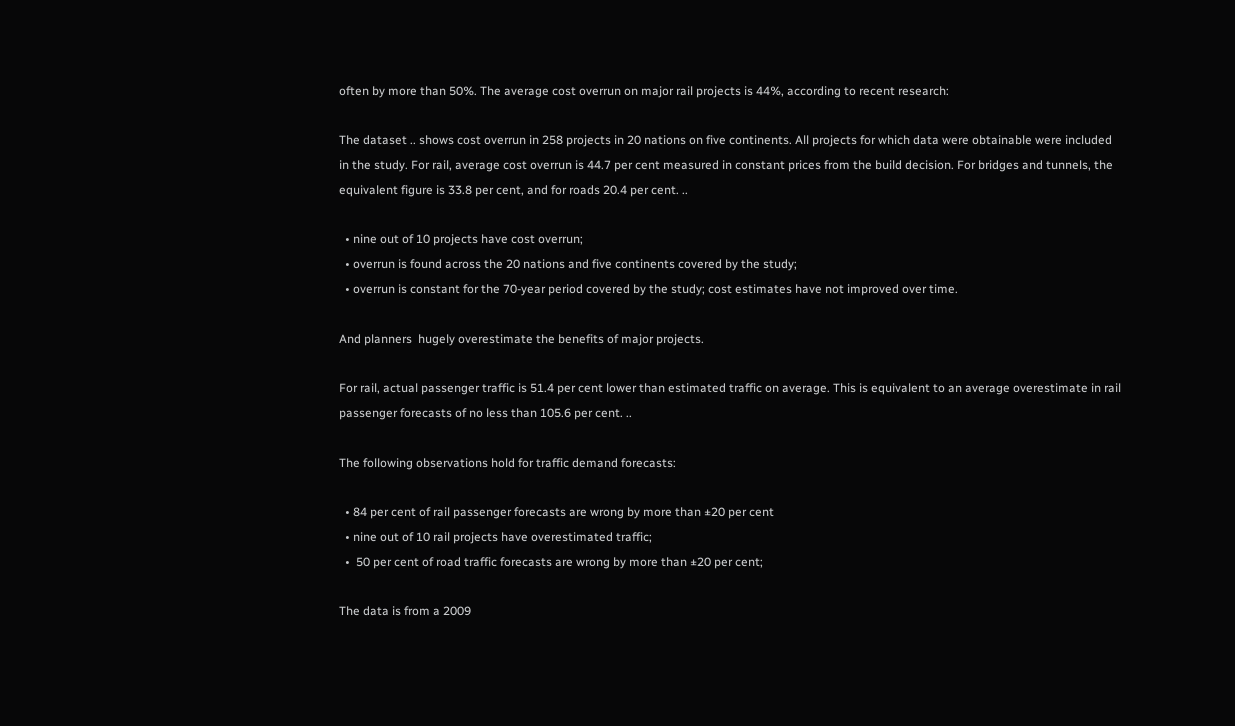often by more than 50%. The average cost overrun on major rail projects is 44%, according to recent research:

The dataset .. shows cost overrun in 258 projects in 20 nations on five continents. All projects for which data were obtainable were included in the study. For rail, average cost overrun is 44.7 per cent measured in constant prices from the build decision. For bridges and tunnels, the equivalent figure is 33.8 per cent, and for roads 20.4 per cent. ..

  • nine out of 10 projects have cost overrun;
  • overrun is found across the 20 nations and five continents covered by the study;
  • overrun is constant for the 70-year period covered by the study; cost estimates have not improved over time.

And planners  hugely overestimate the benefits of major projects.

For rail, actual passenger traffic is 51.4 per cent lower than estimated traffic on average. This is equivalent to an average overestimate in rail passenger forecasts of no less than 105.6 per cent. ..

The following observations hold for traffic demand forecasts:

  • 84 per cent of rail passenger forecasts are wrong by more than ±20 per cent
  • nine out of 10 rail projects have overestimated traffic;
  •  50 per cent of road traffic forecasts are wrong by more than ±20 per cent;

The data is from a 2009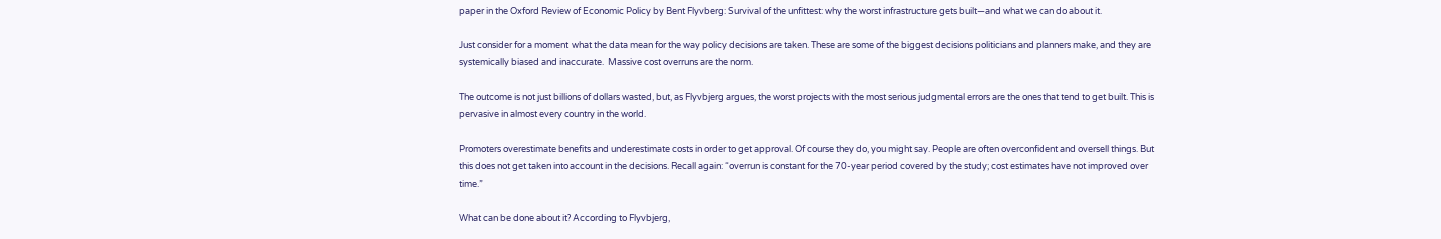paper in the Oxford Review of Economic Policy by Bent Flyvberg: Survival of the unfittest: why the worst infrastructure gets built—and what we can do about it.

Just consider for a moment  what the data mean for the way policy decisions are taken. These are some of the biggest decisions politicians and planners make, and they are systemically biased and inaccurate.  Massive cost overruns are the norm.

The outcome is not just billions of dollars wasted, but, as Flyvbjerg argues, the worst projects with the most serious judgmental errors are the ones that tend to get built. This is pervasive in almost every country in the world.

Promoters overestimate benefits and underestimate costs in order to get approval. Of course they do, you might say. People are often overconfident and oversell things. But this does not get taken into account in the decisions. Recall again: “overrun is constant for the 70-year period covered by the study; cost estimates have not improved over time.”

What can be done about it? According to Flyvbjerg,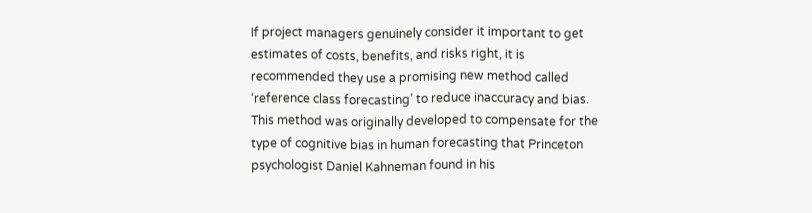If project managers genuinely consider it important to get estimates of costs, benefits, and risks right, it is recommended they use a promising new method called ‘reference class forecasting’ to reduce inaccuracy and bias. This method was originally developed to compensate for the type of cognitive bias in human forecasting that Princeton psychologist Daniel Kahneman found in his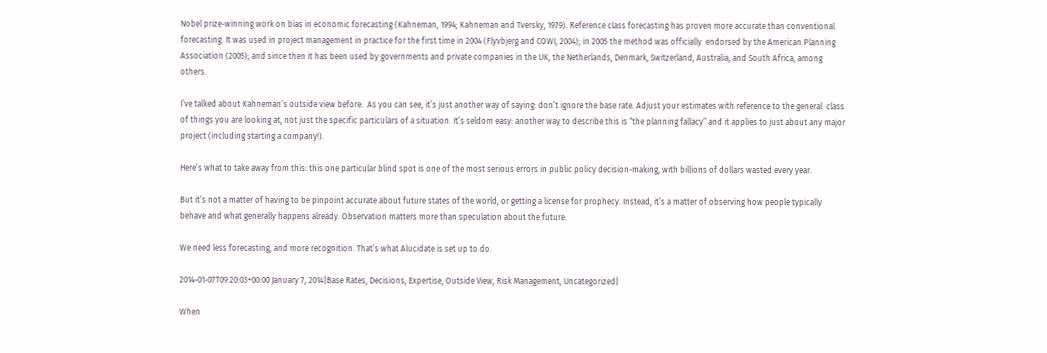Nobel prize-winning work on bias in economic forecasting (Kahneman, 1994; Kahneman and Tversky, 1979). Reference class forecasting has proven more accurate than conventional forecasting. It was used in project management in practice for the first time in 2004 (Flyvbjerg and COWI, 2004); in 2005 the method was officially  endorsed by the American Planning Association (2005); and since then it has been used by governments and private companies in the UK, the Netherlands, Denmark, Switzerland, Australia, and South Africa, among others.

I’ve talked about Kahneman’s outside view before.  As you can see, it’s just another way of saying: don’t ignore the base rate. Adjust your estimates with reference to the general  class of things you are looking at, not just the specific particulars of a situation. It’s seldom easy: another way to describe this is “the planning fallacy” and it applies to just about any major project (including starting a company!).

Here’s what to take away from this: this one particular blind spot is one of the most serious errors in public policy decision-making, with billions of dollars wasted every year.

But it’s not a matter of having to be pinpoint accurate about future states of the world, or getting a license for prophecy. Instead, it’s a matter of observing how people typically behave and what generally happens already. Observation matters more than speculation about the future.

We need less forecasting, and more recognition. That’s what Alucidate is set up to do.

2014-01-07T09:20:03+00:00 January 7, 2014|Base Rates, Decisions, Expertise, Outside View, Risk Management, Uncategorized|

When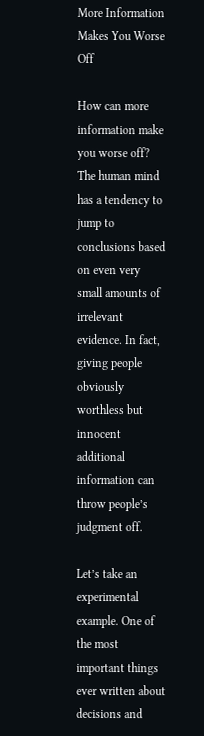More Information Makes You Worse Off

How can more information make you worse off? The human mind has a tendency to jump to conclusions based on even very small amounts of irrelevant evidence. In fact, giving people obviously worthless but innocent additional information can throw people’s judgment off.

Let’s take an experimental example. One of the most important things ever written about decisions and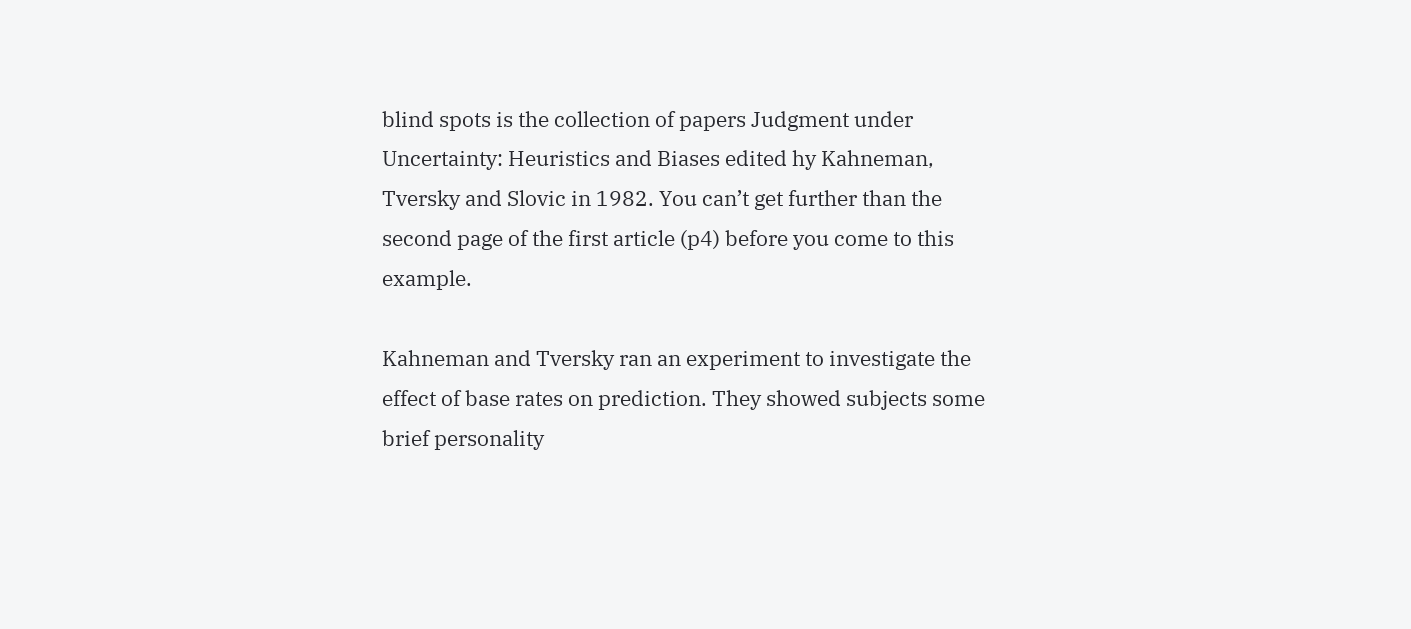blind spots is the collection of papers Judgment under Uncertainty: Heuristics and Biases edited hy Kahneman, Tversky and Slovic in 1982. You can’t get further than the second page of the first article (p4) before you come to this example.

Kahneman and Tversky ran an experiment to investigate the effect of base rates on prediction. They showed subjects some brief personality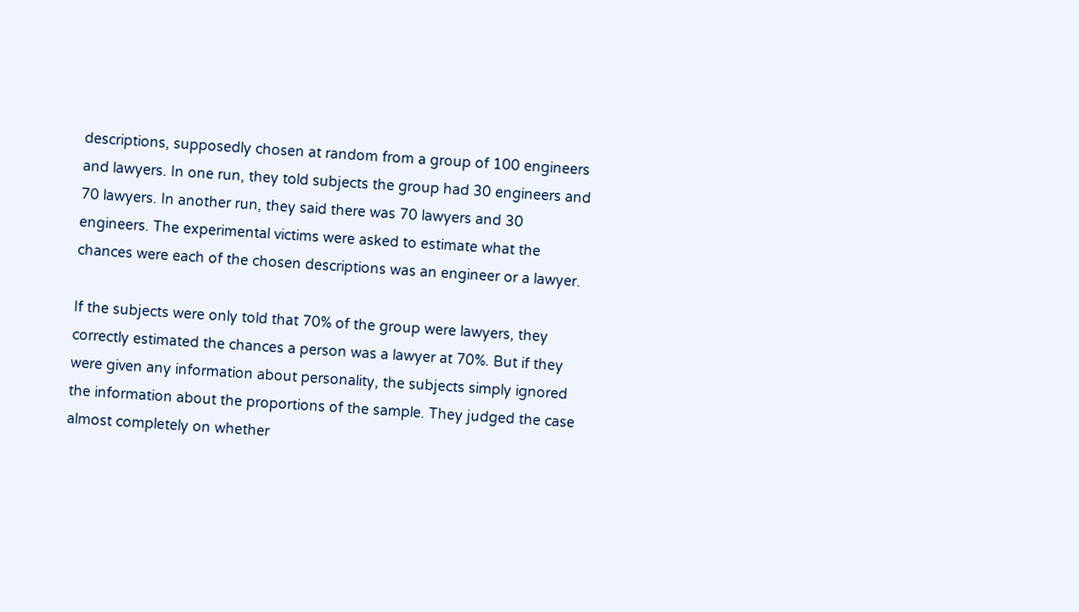descriptions, supposedly chosen at random from a group of 100 engineers and lawyers. In one run, they told subjects the group had 30 engineers and 70 lawyers. In another run, they said there was 70 lawyers and 30 engineers. The experimental victims were asked to estimate what the chances were each of the chosen descriptions was an engineer or a lawyer.

If the subjects were only told that 70% of the group were lawyers, they correctly estimated the chances a person was a lawyer at 70%. But if they were given any information about personality, the subjects simply ignored the information about the proportions of the sample. They judged the case almost completely on whether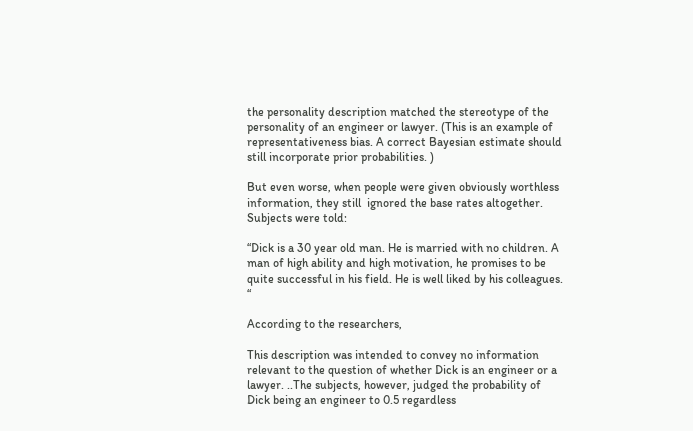the personality description matched the stereotype of the personality of an engineer or lawyer. (This is an example of representativeness bias. A correct Bayesian estimate should still incorporate prior probabilities. )

But even worse, when people were given obviously worthless information, they still  ignored the base rates altogether. Subjects were told:

“Dick is a 30 year old man. He is married with no children. A man of high ability and high motivation, he promises to be quite successful in his field. He is well liked by his colleagues. “

According to the researchers,

This description was intended to convey no information relevant to the question of whether Dick is an engineer or a lawyer. ..The subjects, however, judged the probability of Dick being an engineer to 0.5 regardless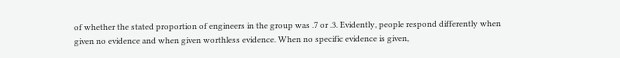of whether the stated proportion of engineers in the group was .7 or .3. Evidently, people respond differently when given no evidence and when given worthless evidence. When no specific evidence is given,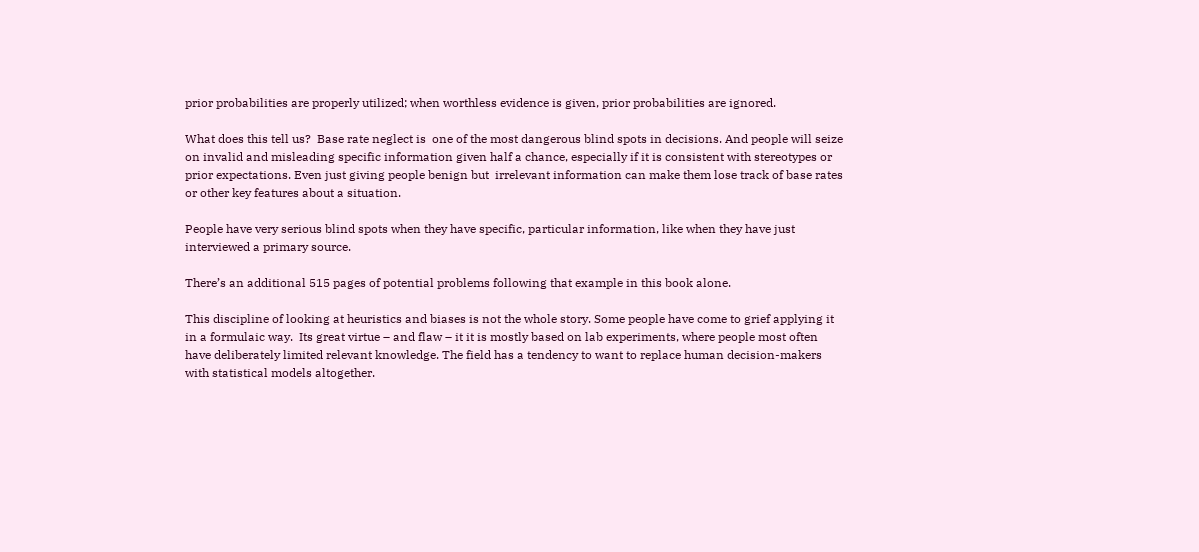prior probabilities are properly utilized; when worthless evidence is given, prior probabilities are ignored.

What does this tell us?  Base rate neglect is  one of the most dangerous blind spots in decisions. And people will seize on invalid and misleading specific information given half a chance, especially if it is consistent with stereotypes or prior expectations. Even just giving people benign but  irrelevant information can make them lose track of base rates or other key features about a situation.

People have very serious blind spots when they have specific, particular information, like when they have just interviewed a primary source.

There’s an additional 515 pages of potential problems following that example in this book alone.

This discipline of looking at heuristics and biases is not the whole story. Some people have come to grief applying it in a formulaic way.  Its great virtue – and flaw – it it is mostly based on lab experiments, where people most often have deliberately limited relevant knowledge. The field has a tendency to want to replace human decision-makers with statistical models altogether.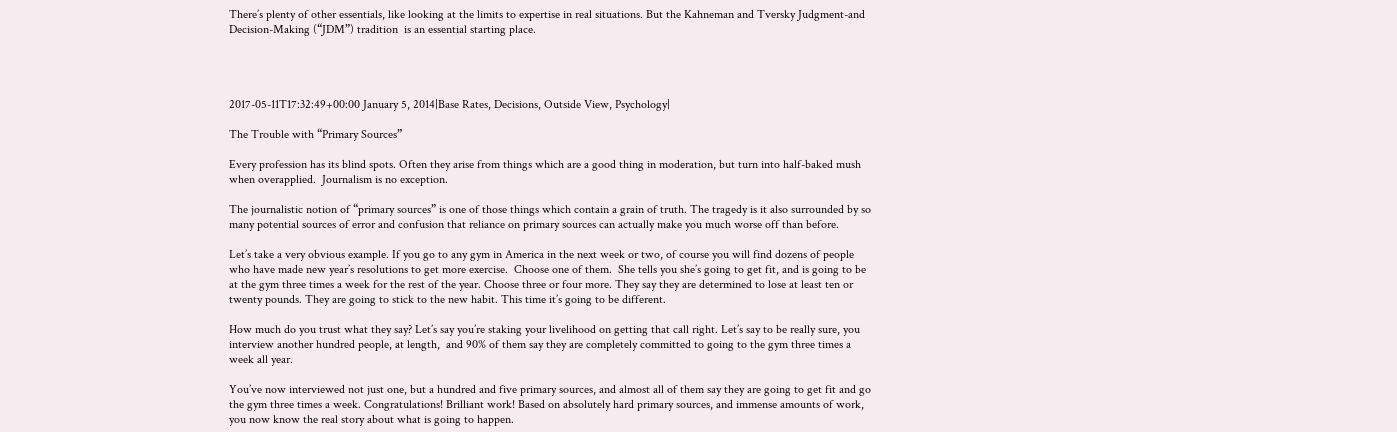There’s plenty of other essentials, like looking at the limits to expertise in real situations. But the Kahneman and Tversky Judgment-and Decision-Making (“JDM”) tradition  is an essential starting place.




2017-05-11T17:32:49+00:00 January 5, 2014|Base Rates, Decisions, Outside View, Psychology|

The Trouble with “Primary Sources”

Every profession has its blind spots. Often they arise from things which are a good thing in moderation, but turn into half-baked mush when overapplied.  Journalism is no exception.

The journalistic notion of “primary sources” is one of those things which contain a grain of truth. The tragedy is it also surrounded by so many potential sources of error and confusion that reliance on primary sources can actually make you much worse off than before.

Let’s take a very obvious example. If you go to any gym in America in the next week or two, of course you will find dozens of people who have made new year’s resolutions to get more exercise.  Choose one of them.  She tells you she’s going to get fit, and is going to be at the gym three times a week for the rest of the year. Choose three or four more. They say they are determined to lose at least ten or twenty pounds. They are going to stick to the new habit. This time it’s going to be different.

How much do you trust what they say? Let’s say you’re staking your livelihood on getting that call right. Let’s say to be really sure, you interview another hundred people, at length,  and 90% of them say they are completely committed to going to the gym three times a week all year.

You’ve now interviewed not just one, but a hundred and five primary sources, and almost all of them say they are going to get fit and go the gym three times a week. Congratulations! Brilliant work! Based on absolutely hard primary sources, and immense amounts of work, you now know the real story about what is going to happen.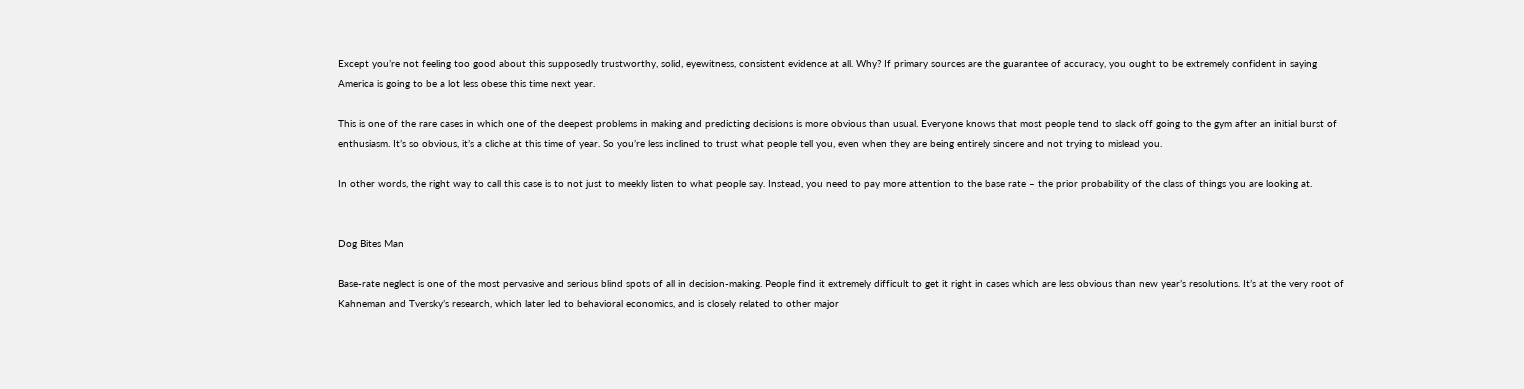Except you’re not feeling too good about this supposedly trustworthy, solid, eyewitness, consistent evidence at all. Why? If primary sources are the guarantee of accuracy, you ought to be extremely confident in saying America is going to be a lot less obese this time next year.

This is one of the rare cases in which one of the deepest problems in making and predicting decisions is more obvious than usual. Everyone knows that most people tend to slack off going to the gym after an initial burst of enthusiasm. It’s so obvious, it’s a cliche at this time of year. So you’re less inclined to trust what people tell you, even when they are being entirely sincere and not trying to mislead you.

In other words, the right way to call this case is to not just to meekly listen to what people say. Instead, you need to pay more attention to the base rate – the prior probability of the class of things you are looking at.


Dog Bites Man

Base-rate neglect is one of the most pervasive and serious blind spots of all in decision-making. People find it extremely difficult to get it right in cases which are less obvious than new year’s resolutions. It’s at the very root of Kahneman and Tversky’s research, which later led to behavioral economics, and is closely related to other major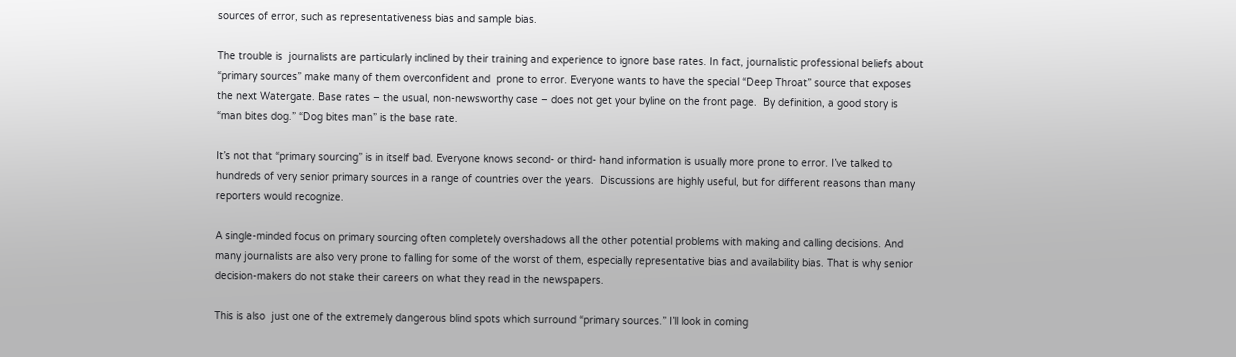sources of error, such as representativeness bias and sample bias.

The trouble is  journalists are particularly inclined by their training and experience to ignore base rates. In fact, journalistic professional beliefs about “primary sources” make many of them overconfident and  prone to error. Everyone wants to have the special “Deep Throat” source that exposes the next Watergate. Base rates – the usual, non-newsworthy case – does not get your byline on the front page.  By definition, a good story is “man bites dog.” “Dog bites man” is the base rate.

It’s not that “primary sourcing” is in itself bad. Everyone knows second- or third- hand information is usually more prone to error. I’ve talked to hundreds of very senior primary sources in a range of countries over the years.  Discussions are highly useful, but for different reasons than many reporters would recognize.

A single-minded focus on primary sourcing often completely overshadows all the other potential problems with making and calling decisions. And many journalists are also very prone to falling for some of the worst of them, especially representative bias and availability bias. That is why senior decision-makers do not stake their careers on what they read in the newspapers.

This is also  just one of the extremely dangerous blind spots which surround “primary sources.” I’ll look in coming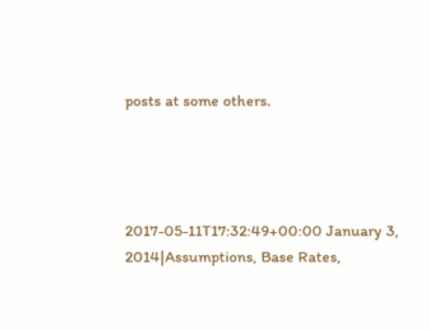posts at some others.




2017-05-11T17:32:49+00:00 January 3, 2014|Assumptions, Base Rates,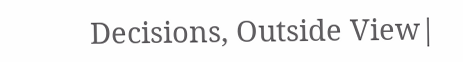Decisions, Outside View|